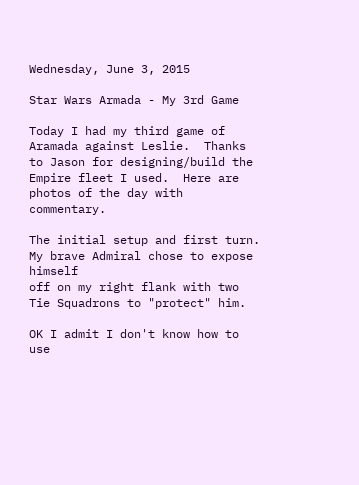Wednesday, June 3, 2015

Star Wars Armada - My 3rd Game

Today I had my third game of Aramada against Leslie.  Thanks to Jason for designing/build the Empire fleet I used.  Here are photos of the day with commentary.

The initial setup and first turn.  My brave Admiral chose to expose himself
off on my right flank with two Tie Squadrons to "protect" him.

OK I admit I don't know how to use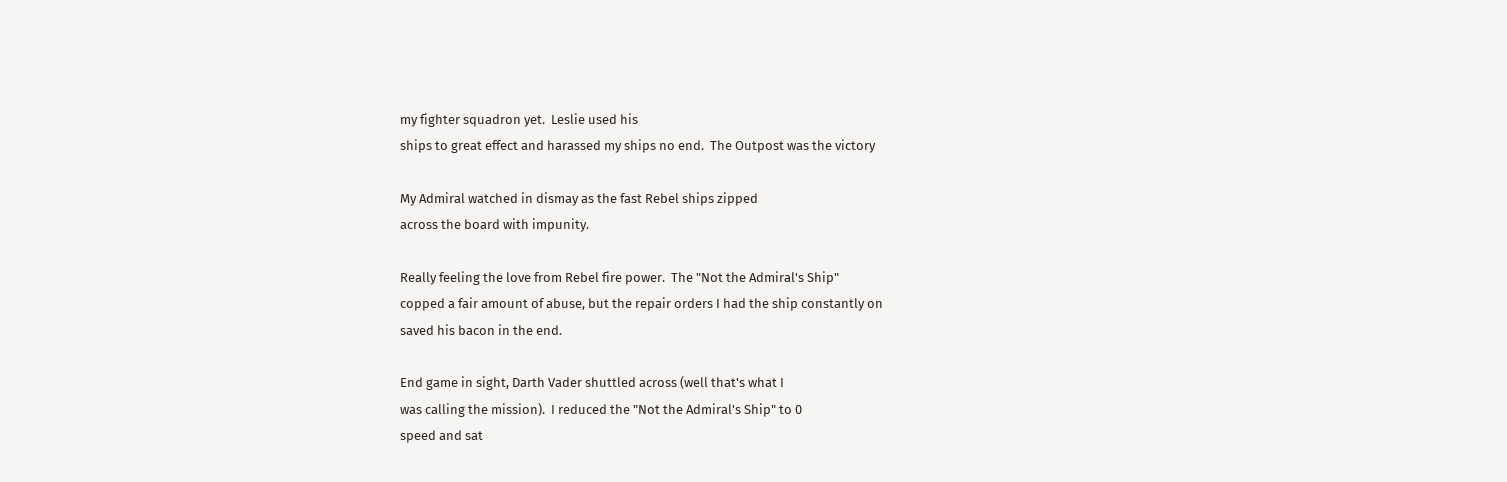my fighter squadron yet.  Leslie used his
ships to great effect and harassed my ships no end.  The Outpost was the victory

My Admiral watched in dismay as the fast Rebel ships zipped
across the board with impunity.

Really feeling the love from Rebel fire power.  The "Not the Admiral's Ship"
copped a fair amount of abuse, but the repair orders I had the ship constantly on
saved his bacon in the end.

End game in sight, Darth Vader shuttled across (well that's what I
was calling the mission).  I reduced the "Not the Admiral's Ship" to 0
speed and sat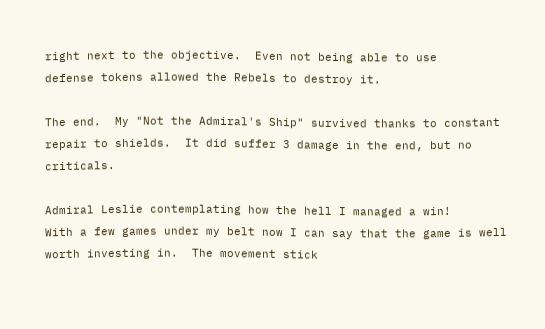right next to the objective.  Even not being able to use
defense tokens allowed the Rebels to destroy it.

The end.  My "Not the Admiral's Ship" survived thanks to constant
repair to shields.  It did suffer 3 damage in the end, but no criticals.

Admiral Leslie contemplating how the hell I managed a win!
With a few games under my belt now I can say that the game is well worth investing in.  The movement stick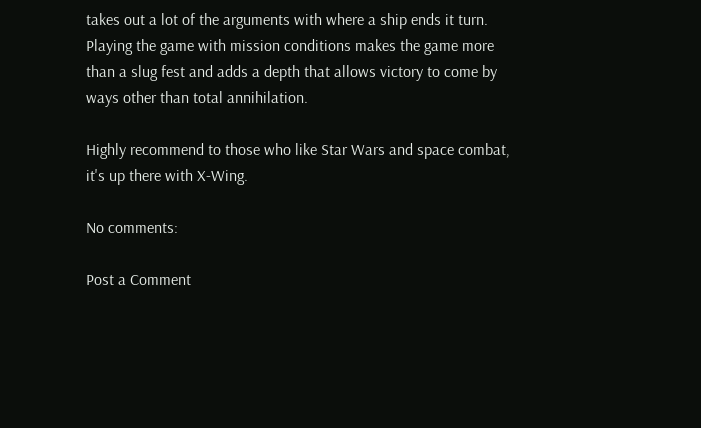takes out a lot of the arguments with where a ship ends it turn.  Playing the game with mission conditions makes the game more than a slug fest and adds a depth that allows victory to come by ways other than total annihilation.

Highly recommend to those who like Star Wars and space combat, it's up there with X-Wing.

No comments:

Post a Comment